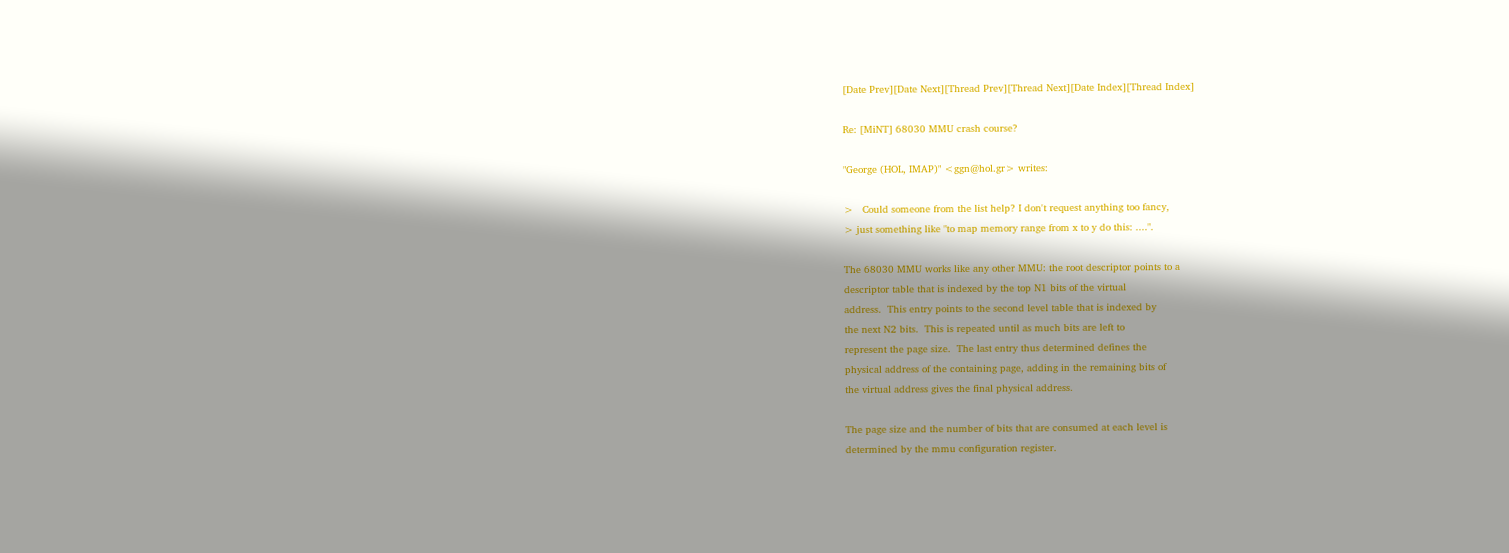[Date Prev][Date Next][Thread Prev][Thread Next][Date Index][Thread Index]

Re: [MiNT] 68030 MMU crash course?

"George (HOL, IMAP)" <ggn@hol.gr> writes:

>   Could someone from the list help? I don't request anything too fancy,
> just something like "to map memory range from x to y do this: ....".

The 68030 MMU works like any other MMU: the root descriptor points to a
descriptor table that is indexed by the top N1 bits of the virtual
address.  This entry points to the second level table that is indexed by
the next N2 bits.  This is repeated until as much bits are left to
represent the page size.  The last entry thus determined defines the
physical address of the containing page, adding in the remaining bits of
the virtual address gives the final physical address.

The page size and the number of bits that are consumed at each level is
determined by the mmu configuration register.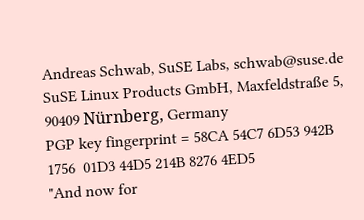Andreas Schwab, SuSE Labs, schwab@suse.de
SuSE Linux Products GmbH, Maxfeldstraße 5, 90409 Nürnberg, Germany
PGP key fingerprint = 58CA 54C7 6D53 942B 1756  01D3 44D5 214B 8276 4ED5
"And now for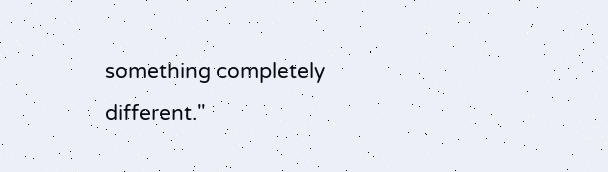something completely different."